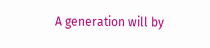A generation will by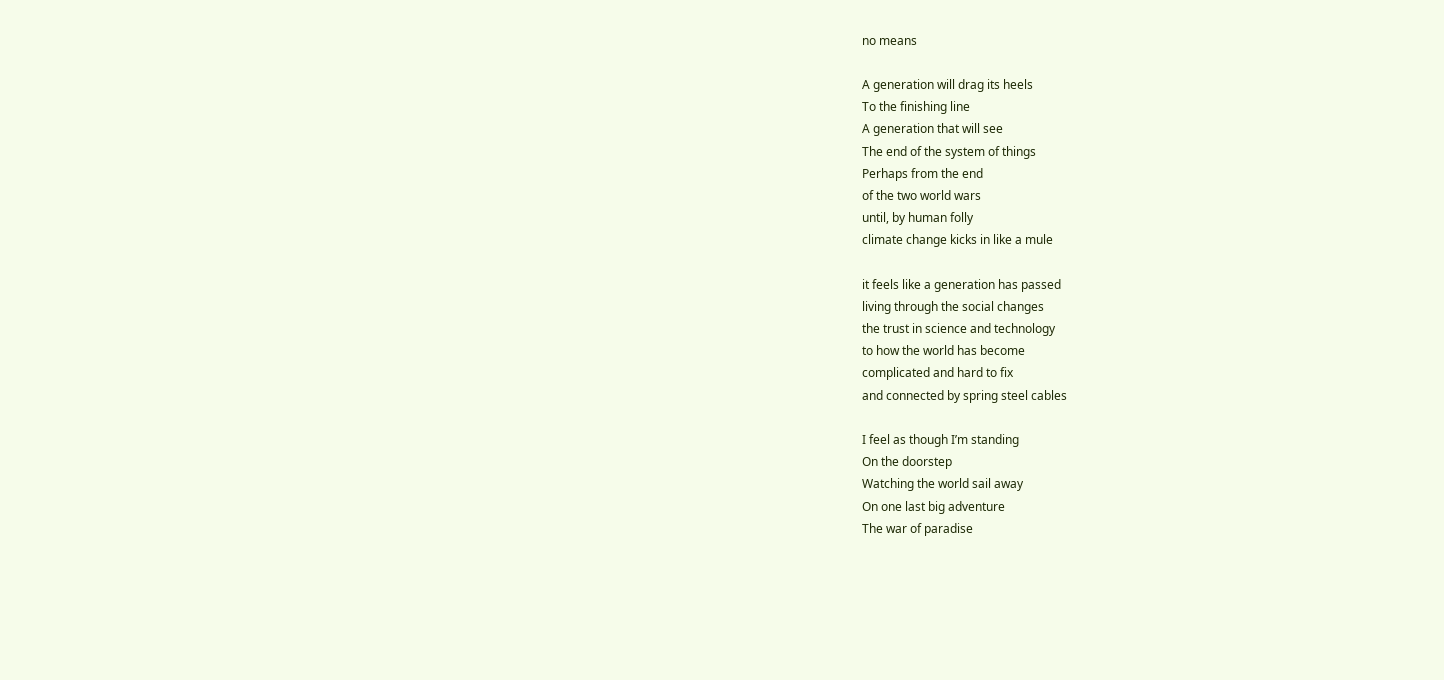no means

A generation will drag its heels
To the finishing line
A generation that will see
The end of the system of things
Perhaps from the end
of the two world wars
until, by human folly
climate change kicks in like a mule

it feels like a generation has passed
living through the social changes
the trust in science and technology
to how the world has become
complicated and hard to fix
and connected by spring steel cables

I feel as though I’m standing
On the doorstep
Watching the world sail away
On one last big adventure
The war of paradise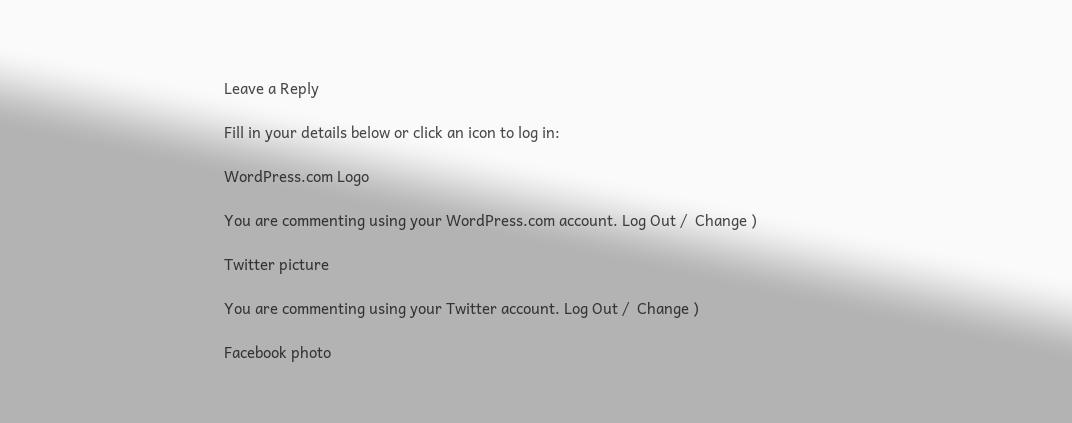Leave a Reply

Fill in your details below or click an icon to log in:

WordPress.com Logo

You are commenting using your WordPress.com account. Log Out /  Change )

Twitter picture

You are commenting using your Twitter account. Log Out /  Change )

Facebook photo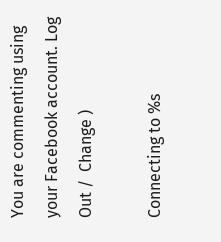You are commenting using your Facebook account. Log Out /  Change )

Connecting to %s